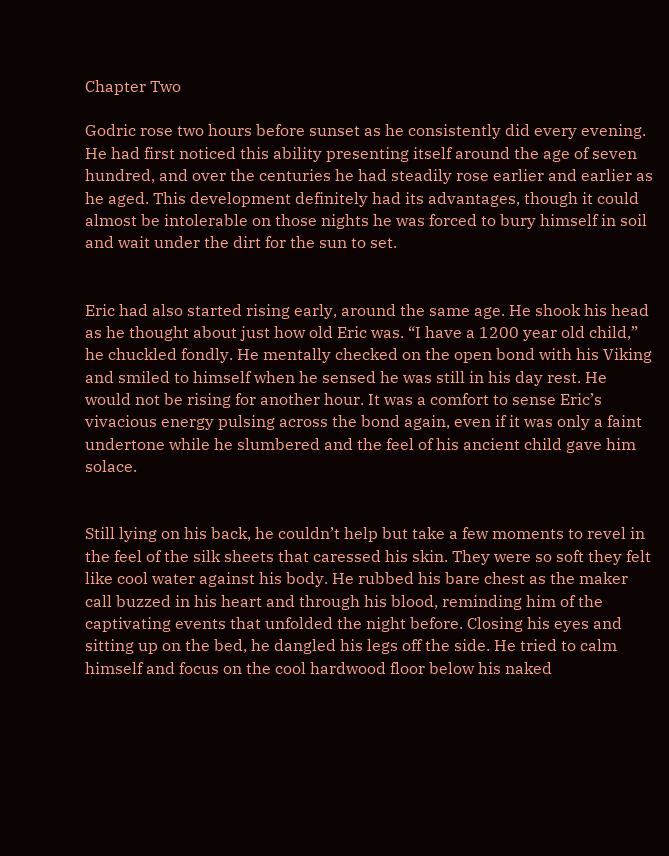Chapter Two

Godric rose two hours before sunset as he consistently did every evening. He had first noticed this ability presenting itself around the age of seven hundred, and over the centuries he had steadily rose earlier and earlier as he aged. This development definitely had its advantages, though it could almost be intolerable on those nights he was forced to bury himself in soil and wait under the dirt for the sun to set.


Eric had also started rising early, around the same age. He shook his head as he thought about just how old Eric was. “I have a 1200 year old child,” he chuckled fondly. He mentally checked on the open bond with his Viking and smiled to himself when he sensed he was still in his day rest. He would not be rising for another hour. It was a comfort to sense Eric’s vivacious energy pulsing across the bond again, even if it was only a faint undertone while he slumbered and the feel of his ancient child gave him solace.


Still lying on his back, he couldn’t help but take a few moments to revel in the feel of the silk sheets that caressed his skin. They were so soft they felt like cool water against his body. He rubbed his bare chest as the maker call buzzed in his heart and through his blood, reminding him of the captivating events that unfolded the night before. Closing his eyes and sitting up on the bed, he dangled his legs off the side. He tried to calm himself and focus on the cool hardwood floor below his naked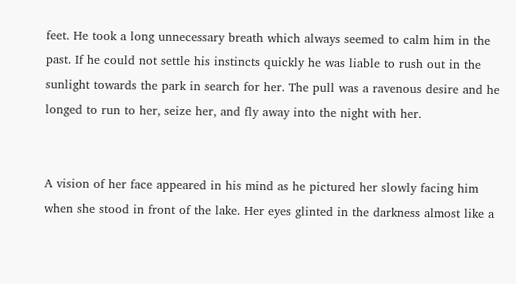feet. He took a long unnecessary breath which always seemed to calm him in the past. If he could not settle his instincts quickly he was liable to rush out in the sunlight towards the park in search for her. The pull was a ravenous desire and he longed to run to her, seize her, and fly away into the night with her.


A vision of her face appeared in his mind as he pictured her slowly facing him when she stood in front of the lake. Her eyes glinted in the darkness almost like a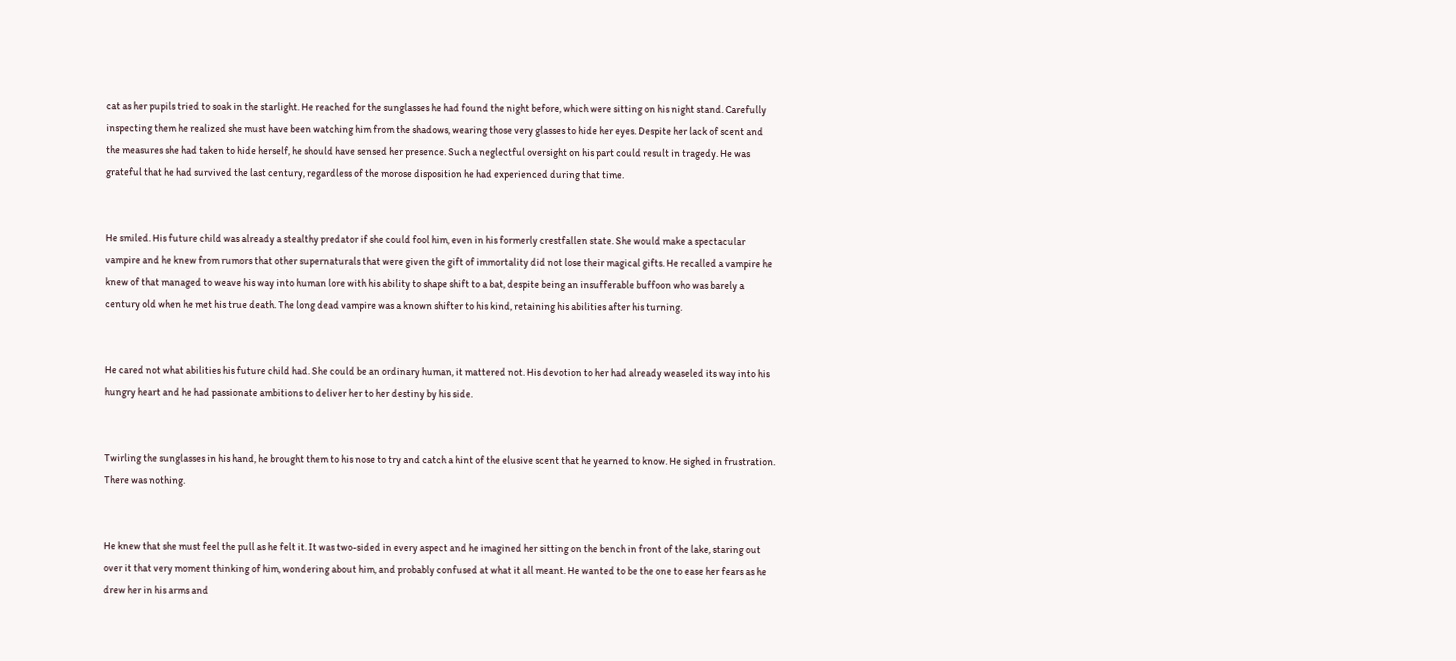cat as her pupils tried to soak in the starlight. He reached for the sunglasses he had found the night before, which were sitting on his night stand. Carefully inspecting them he realized she must have been watching him from the shadows, wearing those very glasses to hide her eyes. Despite her lack of scent and the measures she had taken to hide herself, he should have sensed her presence. Such a neglectful oversight on his part could result in tragedy. He was grateful that he had survived the last century, regardless of the morose disposition he had experienced during that time.


He smiled. His future child was already a stealthy predator if she could fool him, even in his formerly crestfallen state. She would make a spectacular vampire and he knew from rumors that other supernaturals that were given the gift of immortality did not lose their magical gifts. He recalled a vampire he knew of that managed to weave his way into human lore with his ability to shape shift to a bat, despite being an insufferable buffoon who was barely a century old when he met his true death. The long dead vampire was a known shifter to his kind, retaining his abilities after his turning.


He cared not what abilities his future child had. She could be an ordinary human, it mattered not. His devotion to her had already weaseled its way into his hungry heart and he had passionate ambitions to deliver her to her destiny by his side.


Twirling the sunglasses in his hand, he brought them to his nose to try and catch a hint of the elusive scent that he yearned to know. He sighed in frustration. There was nothing.


He knew that she must feel the pull as he felt it. It was two-sided in every aspect and he imagined her sitting on the bench in front of the lake, staring out over it that very moment thinking of him, wondering about him, and probably confused at what it all meant. He wanted to be the one to ease her fears as he drew her in his arms and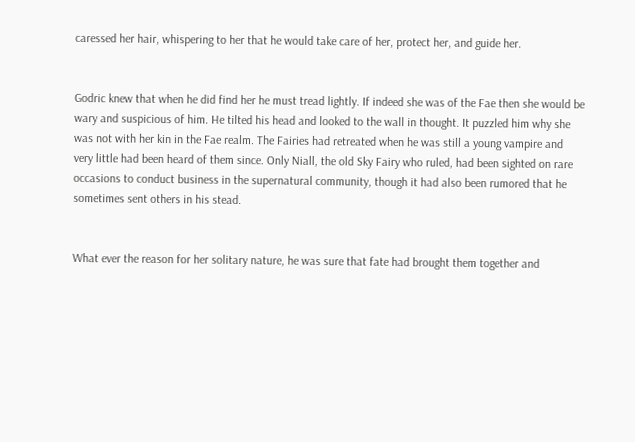caressed her hair, whispering to her that he would take care of her, protect her, and guide her.


Godric knew that when he did find her he must tread lightly. If indeed she was of the Fae then she would be wary and suspicious of him. He tilted his head and looked to the wall in thought. It puzzled him why she was not with her kin in the Fae realm. The Fairies had retreated when he was still a young vampire and very little had been heard of them since. Only Niall, the old Sky Fairy who ruled, had been sighted on rare occasions to conduct business in the supernatural community, though it had also been rumored that he sometimes sent others in his stead.


What ever the reason for her solitary nature, he was sure that fate had brought them together and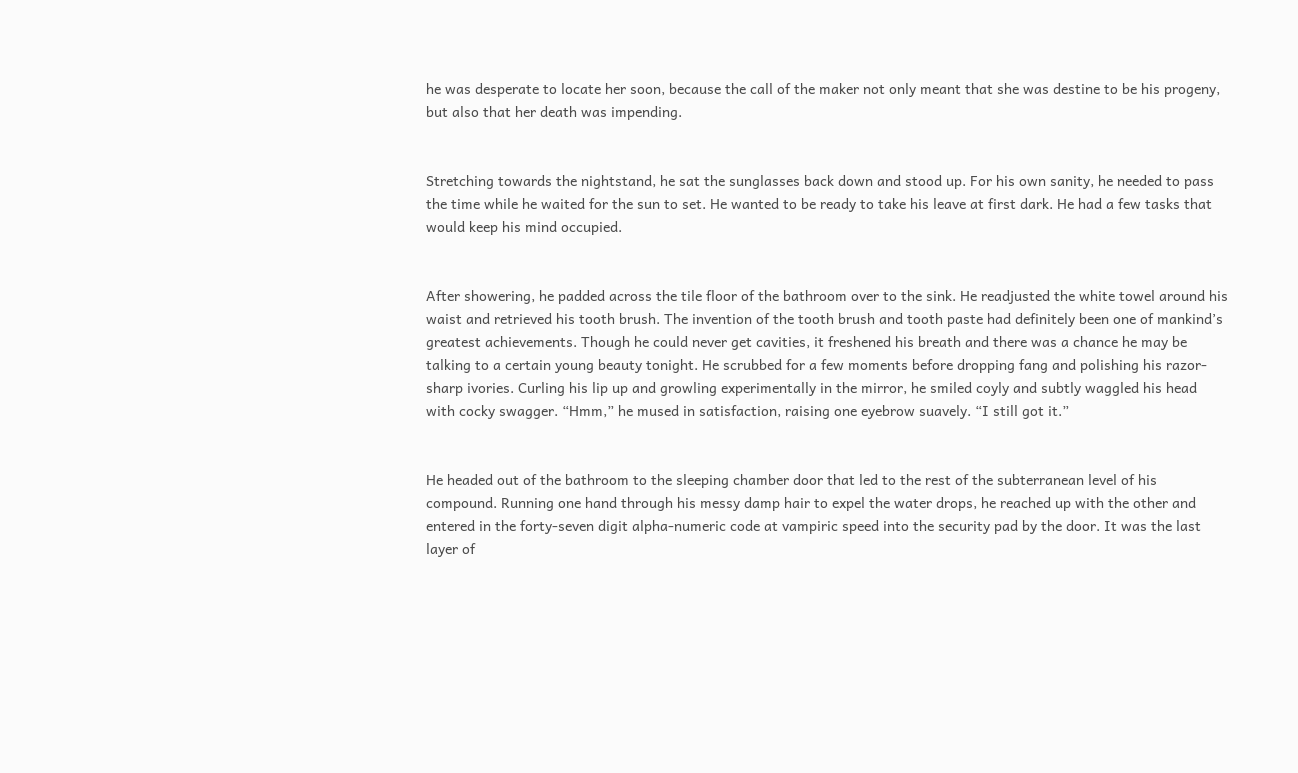he was desperate to locate her soon, because the call of the maker not only meant that she was destine to be his progeny, but also that her death was impending.


Stretching towards the nightstand, he sat the sunglasses back down and stood up. For his own sanity, he needed to pass the time while he waited for the sun to set. He wanted to be ready to take his leave at first dark. He had a few tasks that would keep his mind occupied.


After showering, he padded across the tile floor of the bathroom over to the sink. He readjusted the white towel around his waist and retrieved his tooth brush. The invention of the tooth brush and tooth paste had definitely been one of mankind’s greatest achievements. Though he could never get cavities, it freshened his breath and there was a chance he may be talking to a certain young beauty tonight. He scrubbed for a few moments before dropping fang and polishing his razor-sharp ivories. Curling his lip up and growling experimentally in the mirror, he smiled coyly and subtly waggled his head with cocky swagger. “Hmm,” he mused in satisfaction, raising one eyebrow suavely. “I still got it.”


He headed out of the bathroom to the sleeping chamber door that led to the rest of the subterranean level of his compound. Running one hand through his messy damp hair to expel the water drops, he reached up with the other and entered in the forty-seven digit alpha-numeric code at vampiric speed into the security pad by the door. It was the last layer of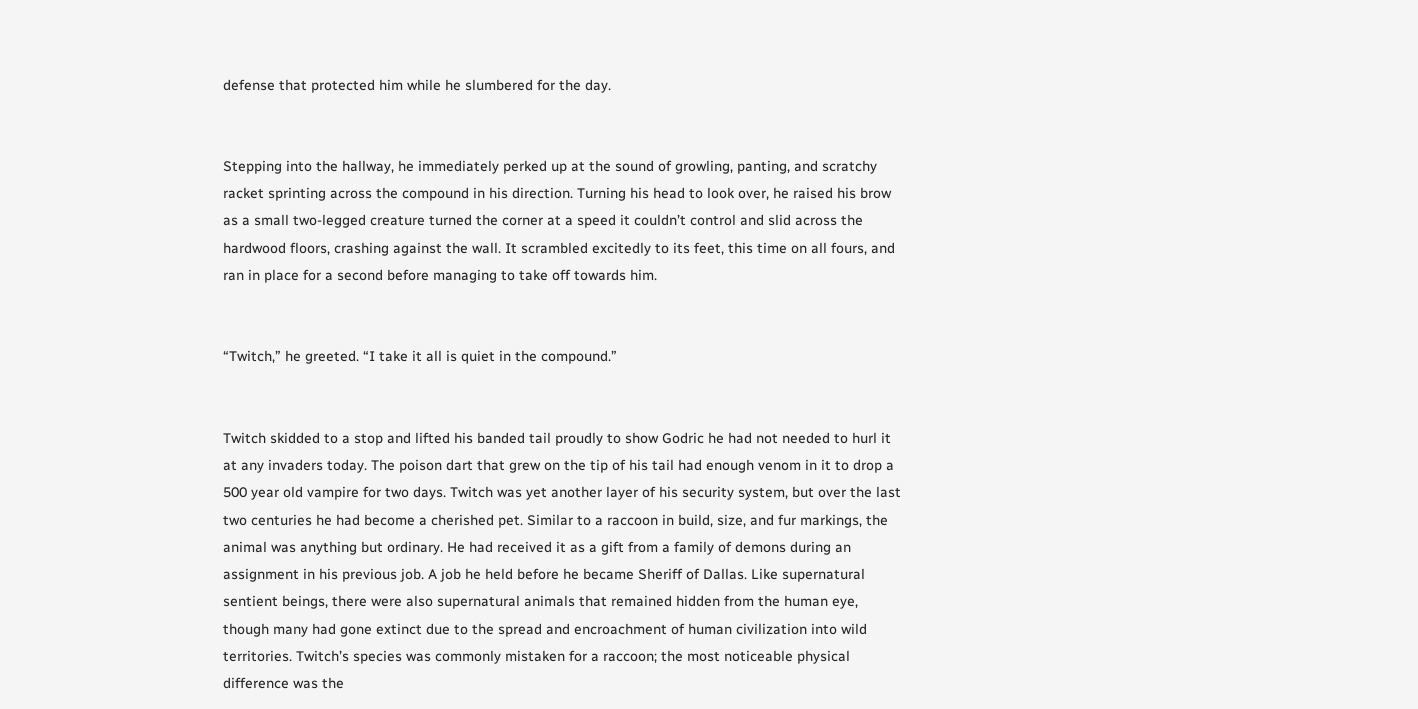defense that protected him while he slumbered for the day.


Stepping into the hallway, he immediately perked up at the sound of growling, panting, and scratchy racket sprinting across the compound in his direction. Turning his head to look over, he raised his brow as a small two-legged creature turned the corner at a speed it couldn’t control and slid across the hardwood floors, crashing against the wall. It scrambled excitedly to its feet, this time on all fours, and ran in place for a second before managing to take off towards him.


“Twitch,” he greeted. “I take it all is quiet in the compound.”


Twitch skidded to a stop and lifted his banded tail proudly to show Godric he had not needed to hurl it at any invaders today. The poison dart that grew on the tip of his tail had enough venom in it to drop a 500 year old vampire for two days. Twitch was yet another layer of his security system, but over the last two centuries he had become a cherished pet. Similar to a raccoon in build, size, and fur markings, the animal was anything but ordinary. He had received it as a gift from a family of demons during an assignment in his previous job. A job he held before he became Sheriff of Dallas. Like supernatural sentient beings, there were also supernatural animals that remained hidden from the human eye, though many had gone extinct due to the spread and encroachment of human civilization into wild territories. Twitch’s species was commonly mistaken for a raccoon; the most noticeable physical difference was the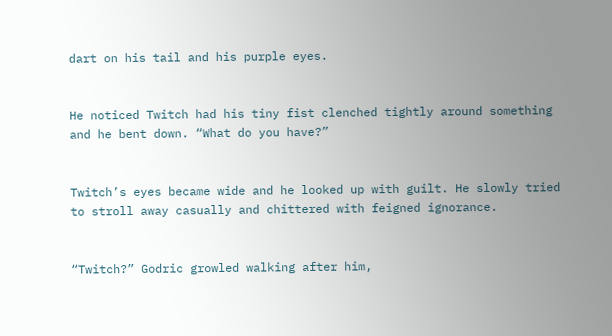dart on his tail and his purple eyes.


He noticed Twitch had his tiny fist clenched tightly around something and he bent down. “What do you have?”


Twitch’s eyes became wide and he looked up with guilt. He slowly tried to stroll away casually and chittered with feigned ignorance.


“Twitch?” Godric growled walking after him,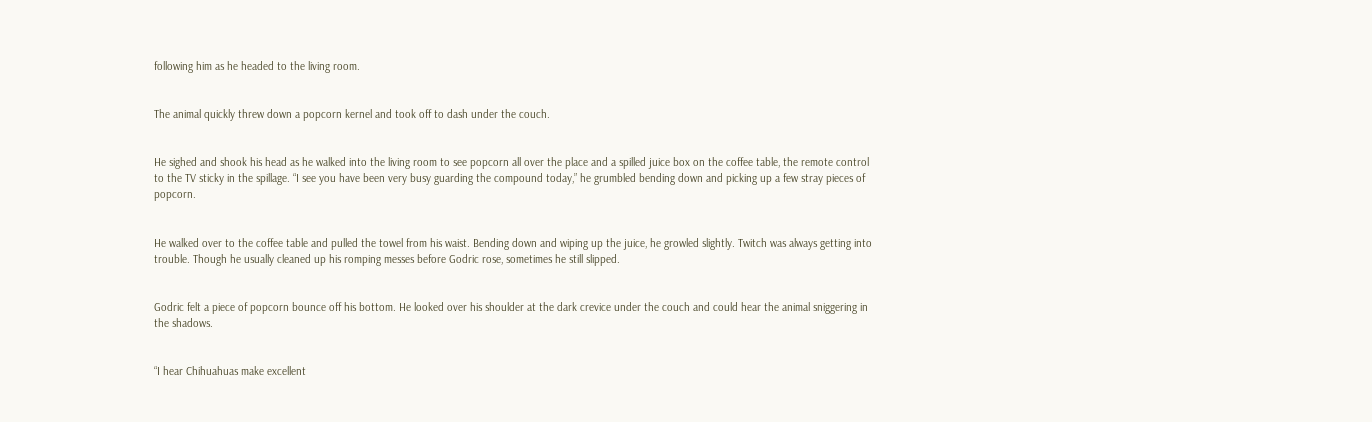following him as he headed to the living room.


The animal quickly threw down a popcorn kernel and took off to dash under the couch.


He sighed and shook his head as he walked into the living room to see popcorn all over the place and a spilled juice box on the coffee table, the remote control to the TV sticky in the spillage. “I see you have been very busy guarding the compound today,” he grumbled bending down and picking up a few stray pieces of popcorn.


He walked over to the coffee table and pulled the towel from his waist. Bending down and wiping up the juice, he growled slightly. Twitch was always getting into trouble. Though he usually cleaned up his romping messes before Godric rose, sometimes he still slipped.


Godric felt a piece of popcorn bounce off his bottom. He looked over his shoulder at the dark crevice under the couch and could hear the animal sniggering in the shadows.


“I hear Chihuahuas make excellent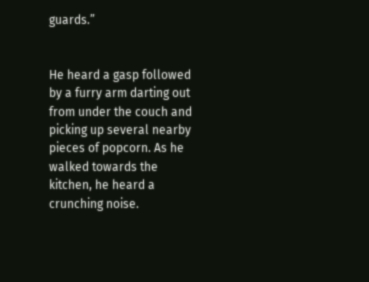guards.”


He heard a gasp followed by a furry arm darting out from under the couch and picking up several nearby pieces of popcorn. As he walked towards the kitchen, he heard a crunching noise.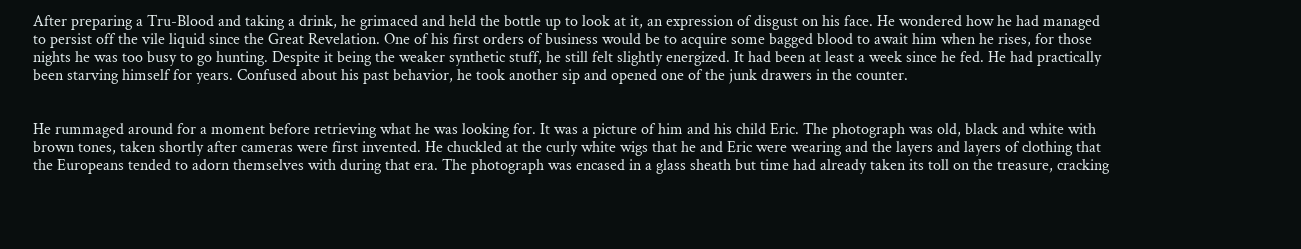After preparing a Tru-Blood and taking a drink, he grimaced and held the bottle up to look at it, an expression of disgust on his face. He wondered how he had managed to persist off the vile liquid since the Great Revelation. One of his first orders of business would be to acquire some bagged blood to await him when he rises, for those nights he was too busy to go hunting. Despite it being the weaker synthetic stuff, he still felt slightly energized. It had been at least a week since he fed. He had practically been starving himself for years. Confused about his past behavior, he took another sip and opened one of the junk drawers in the counter.


He rummaged around for a moment before retrieving what he was looking for. It was a picture of him and his child Eric. The photograph was old, black and white with brown tones, taken shortly after cameras were first invented. He chuckled at the curly white wigs that he and Eric were wearing and the layers and layers of clothing that the Europeans tended to adorn themselves with during that era. The photograph was encased in a glass sheath but time had already taken its toll on the treasure, cracking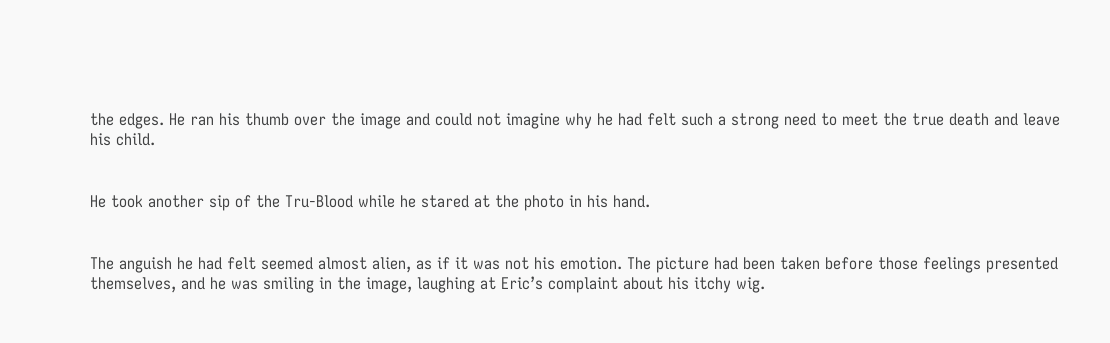the edges. He ran his thumb over the image and could not imagine why he had felt such a strong need to meet the true death and leave his child.


He took another sip of the Tru-Blood while he stared at the photo in his hand.


The anguish he had felt seemed almost alien, as if it was not his emotion. The picture had been taken before those feelings presented themselves, and he was smiling in the image, laughing at Eric’s complaint about his itchy wig.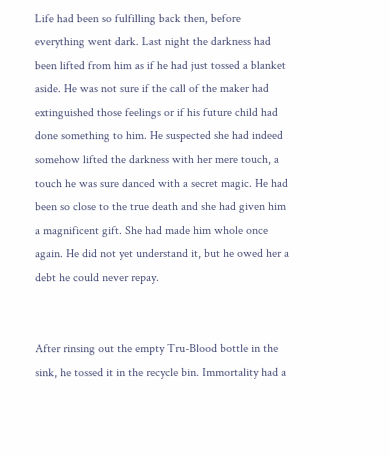Life had been so fulfilling back then, before everything went dark. Last night the darkness had been lifted from him as if he had just tossed a blanket aside. He was not sure if the call of the maker had extinguished those feelings or if his future child had done something to him. He suspected she had indeed somehow lifted the darkness with her mere touch, a touch he was sure danced with a secret magic. He had been so close to the true death and she had given him a magnificent gift. She had made him whole once again. He did not yet understand it, but he owed her a debt he could never repay.


After rinsing out the empty Tru-Blood bottle in the sink, he tossed it in the recycle bin. Immortality had a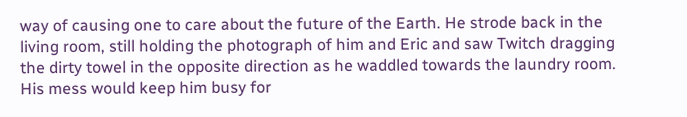way of causing one to care about the future of the Earth. He strode back in the living room, still holding the photograph of him and Eric and saw Twitch dragging the dirty towel in the opposite direction as he waddled towards the laundry room. His mess would keep him busy for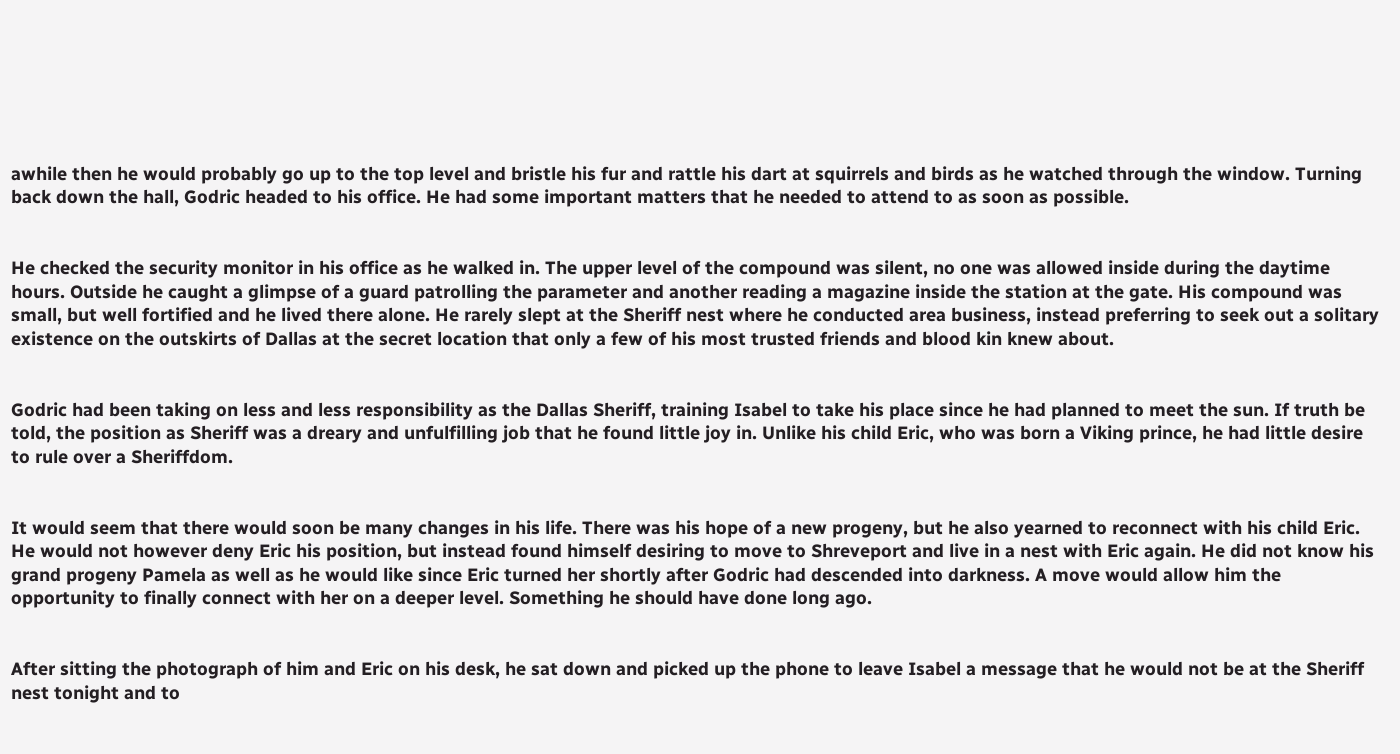awhile then he would probably go up to the top level and bristle his fur and rattle his dart at squirrels and birds as he watched through the window. Turning back down the hall, Godric headed to his office. He had some important matters that he needed to attend to as soon as possible.


He checked the security monitor in his office as he walked in. The upper level of the compound was silent, no one was allowed inside during the daytime hours. Outside he caught a glimpse of a guard patrolling the parameter and another reading a magazine inside the station at the gate. His compound was small, but well fortified and he lived there alone. He rarely slept at the Sheriff nest where he conducted area business, instead preferring to seek out a solitary existence on the outskirts of Dallas at the secret location that only a few of his most trusted friends and blood kin knew about.


Godric had been taking on less and less responsibility as the Dallas Sheriff, training Isabel to take his place since he had planned to meet the sun. If truth be told, the position as Sheriff was a dreary and unfulfilling job that he found little joy in. Unlike his child Eric, who was born a Viking prince, he had little desire to rule over a Sheriffdom.


It would seem that there would soon be many changes in his life. There was his hope of a new progeny, but he also yearned to reconnect with his child Eric. He would not however deny Eric his position, but instead found himself desiring to move to Shreveport and live in a nest with Eric again. He did not know his grand progeny Pamela as well as he would like since Eric turned her shortly after Godric had descended into darkness. A move would allow him the opportunity to finally connect with her on a deeper level. Something he should have done long ago.


After sitting the photograph of him and Eric on his desk, he sat down and picked up the phone to leave Isabel a message that he would not be at the Sheriff nest tonight and to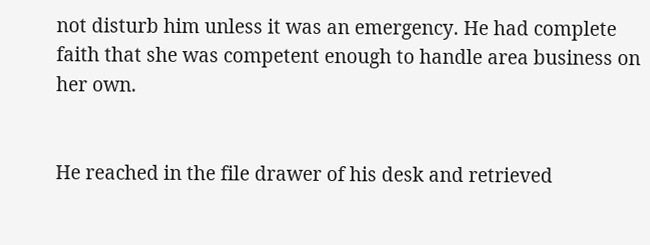not disturb him unless it was an emergency. He had complete faith that she was competent enough to handle area business on her own.


He reached in the file drawer of his desk and retrieved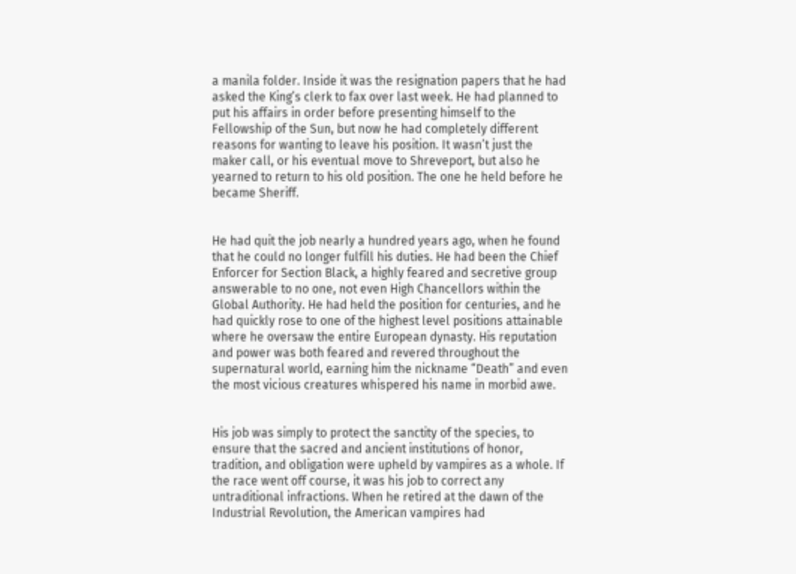a manila folder. Inside it was the resignation papers that he had asked the King’s clerk to fax over last week. He had planned to put his affairs in order before presenting himself to the Fellowship of the Sun, but now he had completely different reasons for wanting to leave his position. It wasn’t just the maker call, or his eventual move to Shreveport, but also he yearned to return to his old position. The one he held before he became Sheriff.


He had quit the job nearly a hundred years ago, when he found that he could no longer fulfill his duties. He had been the Chief Enforcer for Section Black, a highly feared and secretive group answerable to no one, not even High Chancellors within the Global Authority. He had held the position for centuries, and he had quickly rose to one of the highest level positions attainable where he oversaw the entire European dynasty. His reputation and power was both feared and revered throughout the supernatural world, earning him the nickname “Death” and even the most vicious creatures whispered his name in morbid awe.


His job was simply to protect the sanctity of the species, to ensure that the sacred and ancient institutions of honor, tradition, and obligation were upheld by vampires as a whole. If the race went off course, it was his job to correct any untraditional infractions. When he retired at the dawn of the Industrial Revolution, the American vampires had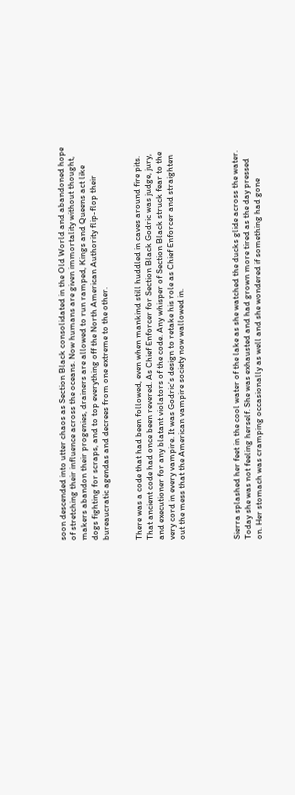soon descended into utter chaos as Section Black consolidated in the Old World and abandoned hope of stretching their influence across the oceans. Now humans are given immortality without thought, makers abandon their progenies, drainers are allowed to run ramped, Kings and Queens act like dogs fighting for scraps, and to top everything off the North American Authority flip-flop their bureaucratic agendas and decrees from one extreme to the other.


There was a code that had been followed, even when mankind still huddled in caves around fire pits. That ancient code had once been revered. As Chief Enforcer for Section Black Godric was judge, jury, and executioner for any blatant violators of the code. Any whisper of Section Black struck fear to the very cord in every vampire. It was Godric’s design to retake his role as Chief Enforcer and straighten out the mess that the American vampire society now wallowed in.




Sierra splashed her feet in the cool water of the lake as she watched the ducks glide across the water. Today she was not feeling herself. She was exhausted and had grown more tired as the day pressed on. Her stomach was cramping occasionally as well and she wondered if something had gone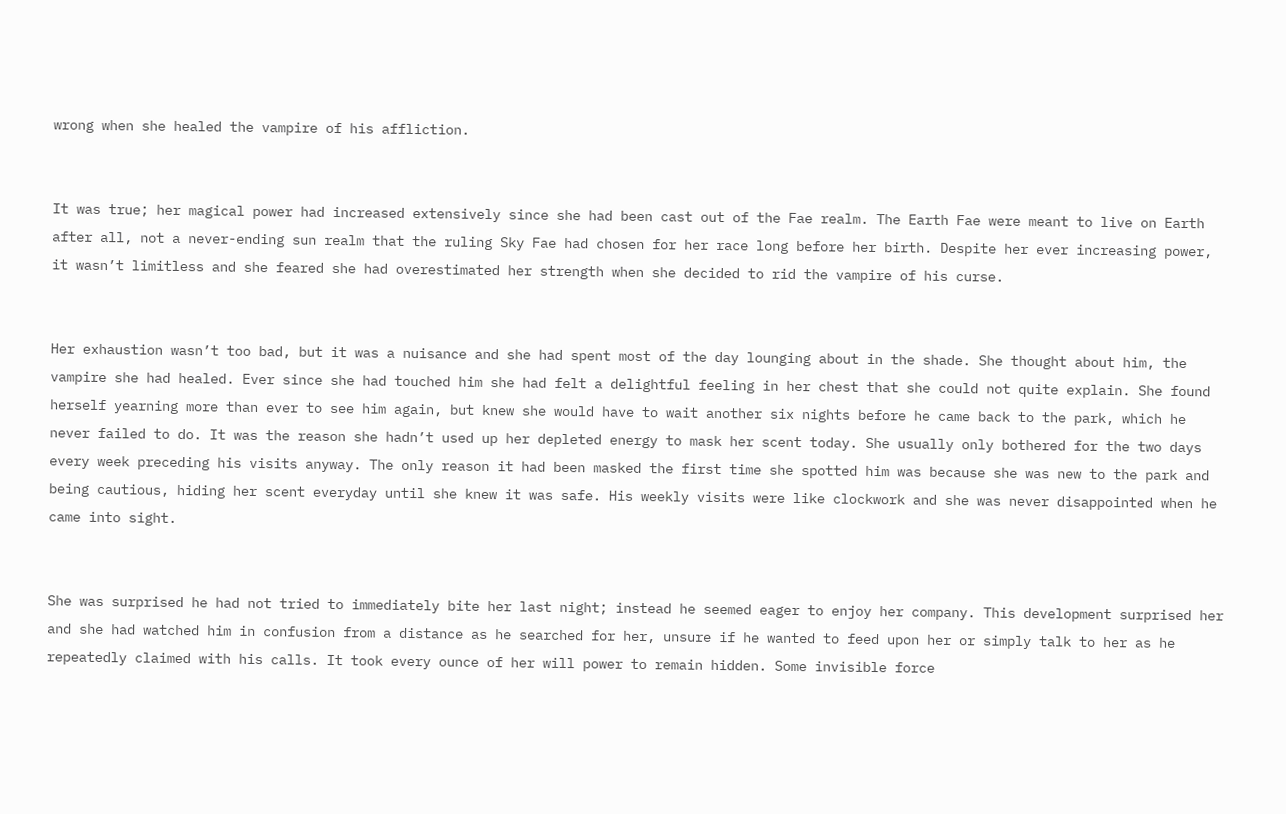wrong when she healed the vampire of his affliction.


It was true; her magical power had increased extensively since she had been cast out of the Fae realm. The Earth Fae were meant to live on Earth after all, not a never-ending sun realm that the ruling Sky Fae had chosen for her race long before her birth. Despite her ever increasing power, it wasn’t limitless and she feared she had overestimated her strength when she decided to rid the vampire of his curse.


Her exhaustion wasn’t too bad, but it was a nuisance and she had spent most of the day lounging about in the shade. She thought about him, the vampire she had healed. Ever since she had touched him she had felt a delightful feeling in her chest that she could not quite explain. She found herself yearning more than ever to see him again, but knew she would have to wait another six nights before he came back to the park, which he never failed to do. It was the reason she hadn’t used up her depleted energy to mask her scent today. She usually only bothered for the two days every week preceding his visits anyway. The only reason it had been masked the first time she spotted him was because she was new to the park and being cautious, hiding her scent everyday until she knew it was safe. His weekly visits were like clockwork and she was never disappointed when he came into sight.


She was surprised he had not tried to immediately bite her last night; instead he seemed eager to enjoy her company. This development surprised her and she had watched him in confusion from a distance as he searched for her, unsure if he wanted to feed upon her or simply talk to her as he repeatedly claimed with his calls. It took every ounce of her will power to remain hidden. Some invisible force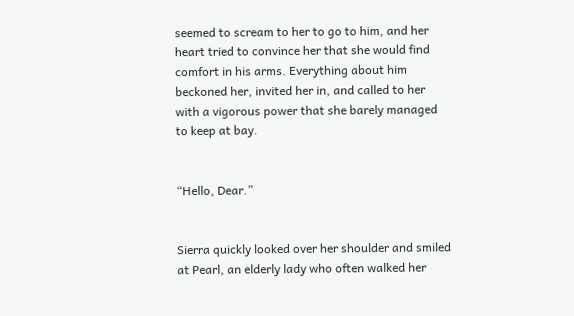seemed to scream to her to go to him, and her heart tried to convince her that she would find comfort in his arms. Everything about him beckoned her, invited her in, and called to her with a vigorous power that she barely managed to keep at bay.


“Hello, Dear.”


Sierra quickly looked over her shoulder and smiled at Pearl, an elderly lady who often walked her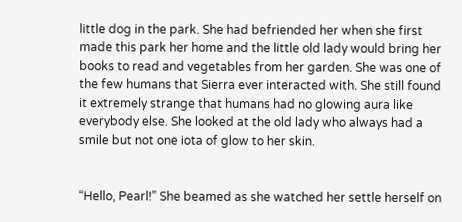little dog in the park. She had befriended her when she first made this park her home and the little old lady would bring her books to read and vegetables from her garden. She was one of the few humans that Sierra ever interacted with. She still found it extremely strange that humans had no glowing aura like everybody else. She looked at the old lady who always had a smile but not one iota of glow to her skin.


“Hello, Pearl!” She beamed as she watched her settle herself on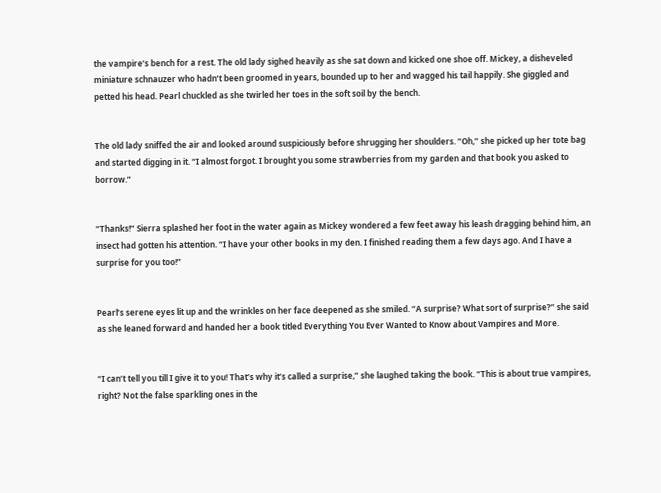the vampire’s bench for a rest. The old lady sighed heavily as she sat down and kicked one shoe off. Mickey, a disheveled miniature schnauzer who hadn’t been groomed in years, bounded up to her and wagged his tail happily. She giggled and petted his head. Pearl chuckled as she twirled her toes in the soft soil by the bench.


The old lady sniffed the air and looked around suspiciously before shrugging her shoulders. “Oh,” she picked up her tote bag and started digging in it. “I almost forgot. I brought you some strawberries from my garden and that book you asked to borrow.”


“Thanks!” Sierra splashed her foot in the water again as Mickey wondered a few feet away his leash dragging behind him, an insect had gotten his attention. “I have your other books in my den. I finished reading them a few days ago. And I have a surprise for you too!”


Pearl’s serene eyes lit up and the wrinkles on her face deepened as she smiled. “A surprise? What sort of surprise?” she said as she leaned forward and handed her a book titled Everything You Ever Wanted to Know about Vampires and More.


“I can’t tell you till I give it to you! That’s why it’s called a surprise,” she laughed taking the book. “This is about true vampires, right? Not the false sparkling ones in the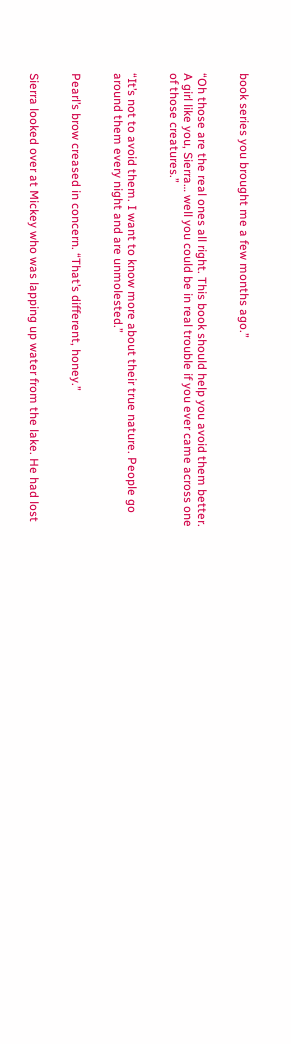book series you brought me a few months ago.”


“Oh those are the real ones all right. This book should help you avoid them better. A girl like you, Sierra… well you could be in real trouble if you ever came across one of those creatures.”


“It’s not to avoid them. I want to know more about their true nature. People go around them every night and are unmolested.”


Pearl’s brow creased in concern. “That’s different, honey.”


Sierra looked over at Mickey who was lapping up water from the lake. He had lost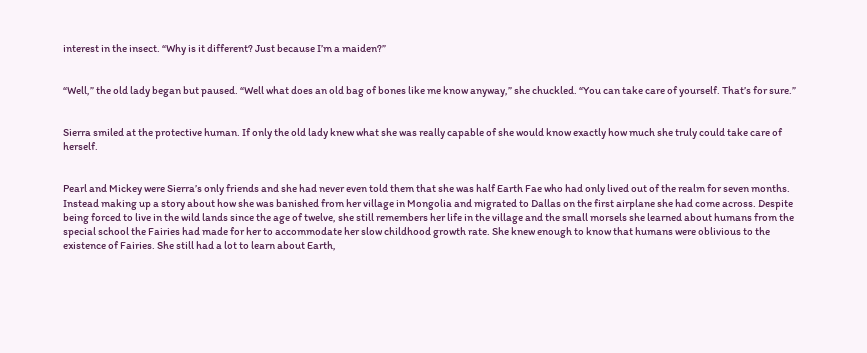interest in the insect. “Why is it different? Just because I’m a maiden?”


“Well,” the old lady began but paused. “Well what does an old bag of bones like me know anyway,” she chuckled. “You can take care of yourself. That’s for sure.”


Sierra smiled at the protective human. If only the old lady knew what she was really capable of she would know exactly how much she truly could take care of herself.


Pearl and Mickey were Sierra’s only friends and she had never even told them that she was half Earth Fae who had only lived out of the realm for seven months. Instead making up a story about how she was banished from her village in Mongolia and migrated to Dallas on the first airplane she had come across. Despite being forced to live in the wild lands since the age of twelve, she still remembers her life in the village and the small morsels she learned about humans from the special school the Fairies had made for her to accommodate her slow childhood growth rate. She knew enough to know that humans were oblivious to the existence of Fairies. She still had a lot to learn about Earth,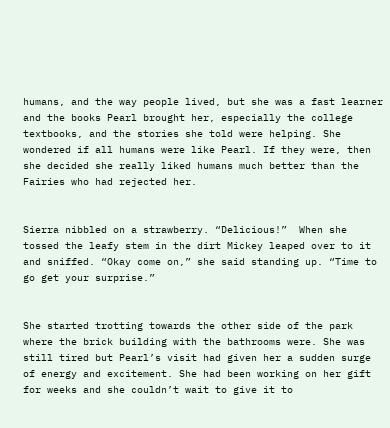humans, and the way people lived, but she was a fast learner and the books Pearl brought her, especially the college textbooks, and the stories she told were helping. She wondered if all humans were like Pearl. If they were, then she decided she really liked humans much better than the Fairies who had rejected her.


Sierra nibbled on a strawberry. “Delicious!”  When she tossed the leafy stem in the dirt Mickey leaped over to it and sniffed. “Okay come on,” she said standing up. “Time to go get your surprise.”


She started trotting towards the other side of the park where the brick building with the bathrooms were. She was still tired but Pearl’s visit had given her a sudden surge of energy and excitement. She had been working on her gift for weeks and she couldn’t wait to give it to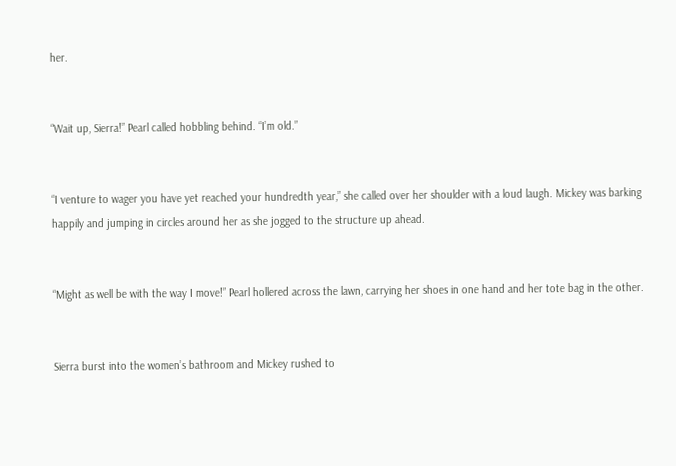her.


“Wait up, Sierra!” Pearl called hobbling behind. “I’m old.”


“I venture to wager you have yet reached your hundredth year,” she called over her shoulder with a loud laugh. Mickey was barking happily and jumping in circles around her as she jogged to the structure up ahead.


“Might as well be with the way I move!” Pearl hollered across the lawn, carrying her shoes in one hand and her tote bag in the other.


Sierra burst into the women’s bathroom and Mickey rushed to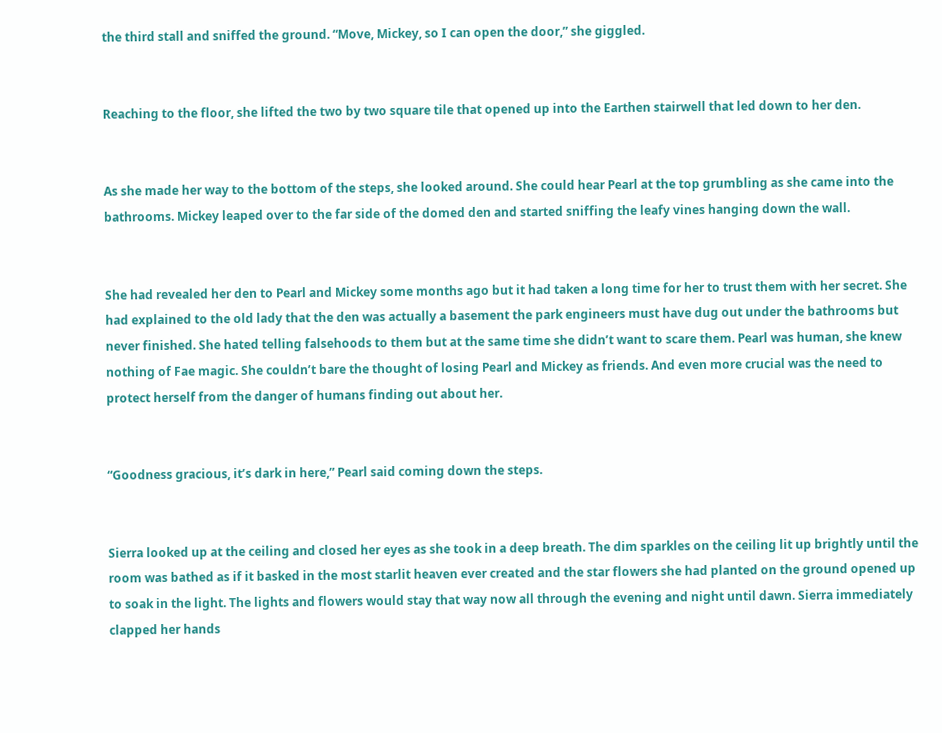the third stall and sniffed the ground. “Move, Mickey, so I can open the door,” she giggled.


Reaching to the floor, she lifted the two by two square tile that opened up into the Earthen stairwell that led down to her den.


As she made her way to the bottom of the steps, she looked around. She could hear Pearl at the top grumbling as she came into the bathrooms. Mickey leaped over to the far side of the domed den and started sniffing the leafy vines hanging down the wall.


She had revealed her den to Pearl and Mickey some months ago but it had taken a long time for her to trust them with her secret. She had explained to the old lady that the den was actually a basement the park engineers must have dug out under the bathrooms but never finished. She hated telling falsehoods to them but at the same time she didn’t want to scare them. Pearl was human, she knew nothing of Fae magic. She couldn’t bare the thought of losing Pearl and Mickey as friends. And even more crucial was the need to protect herself from the danger of humans finding out about her.


“Goodness gracious, it’s dark in here,” Pearl said coming down the steps.


Sierra looked up at the ceiling and closed her eyes as she took in a deep breath. The dim sparkles on the ceiling lit up brightly until the room was bathed as if it basked in the most starlit heaven ever created and the star flowers she had planted on the ground opened up to soak in the light. The lights and flowers would stay that way now all through the evening and night until dawn. Sierra immediately clapped her hands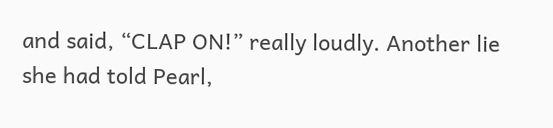and said, “CLAP ON!” really loudly. Another lie she had told Pearl,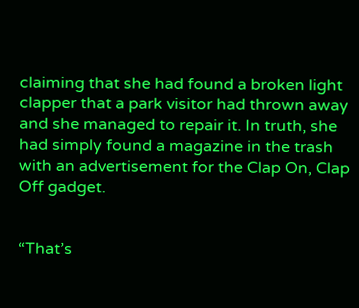claiming that she had found a broken light clapper that a park visitor had thrown away and she managed to repair it. In truth, she had simply found a magazine in the trash with an advertisement for the Clap On, Clap Off gadget.


“That’s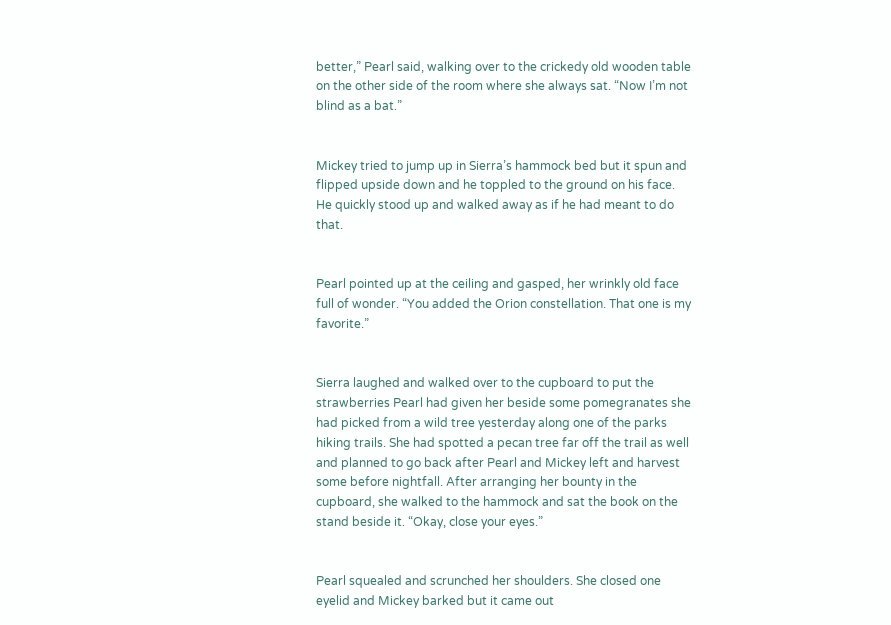better,” Pearl said, walking over to the crickedy old wooden table on the other side of the room where she always sat. “Now I’m not blind as a bat.”


Mickey tried to jump up in Sierra’s hammock bed but it spun and flipped upside down and he toppled to the ground on his face. He quickly stood up and walked away as if he had meant to do that.


Pearl pointed up at the ceiling and gasped, her wrinkly old face full of wonder. “You added the Orion constellation. That one is my favorite.”


Sierra laughed and walked over to the cupboard to put the strawberries Pearl had given her beside some pomegranates she had picked from a wild tree yesterday along one of the parks hiking trails. She had spotted a pecan tree far off the trail as well and planned to go back after Pearl and Mickey left and harvest some before nightfall. After arranging her bounty in the cupboard, she walked to the hammock and sat the book on the stand beside it. “Okay, close your eyes.”


Pearl squealed and scrunched her shoulders. She closed one eyelid and Mickey barked but it came out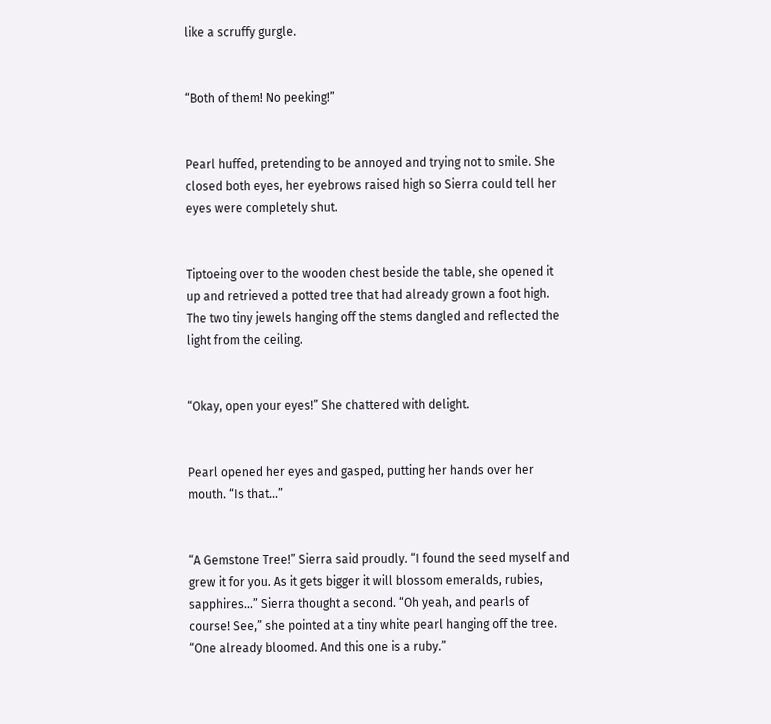like a scruffy gurgle.


“Both of them! No peeking!”


Pearl huffed, pretending to be annoyed and trying not to smile. She closed both eyes, her eyebrows raised high so Sierra could tell her eyes were completely shut.


Tiptoeing over to the wooden chest beside the table, she opened it up and retrieved a potted tree that had already grown a foot high. The two tiny jewels hanging off the stems dangled and reflected the light from the ceiling.


“Okay, open your eyes!” She chattered with delight.


Pearl opened her eyes and gasped, putting her hands over her mouth. “Is that…”


“A Gemstone Tree!” Sierra said proudly. “I found the seed myself and grew it for you. As it gets bigger it will blossom emeralds, rubies, sapphires…” Sierra thought a second. “Oh yeah, and pearls of course! See,” she pointed at a tiny white pearl hanging off the tree. “One already bloomed. And this one is a ruby.”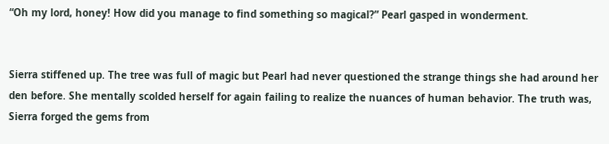“Oh my lord, honey! How did you manage to find something so magical?” Pearl gasped in wonderment.


Sierra stiffened up. The tree was full of magic but Pearl had never questioned the strange things she had around her den before. She mentally scolded herself for again failing to realize the nuances of human behavior. The truth was, Sierra forged the gems from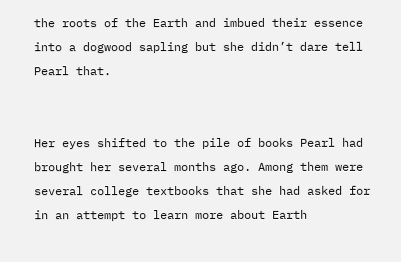the roots of the Earth and imbued their essence into a dogwood sapling but she didn’t dare tell Pearl that.


Her eyes shifted to the pile of books Pearl had brought her several months ago. Among them were several college textbooks that she had asked for in an attempt to learn more about Earth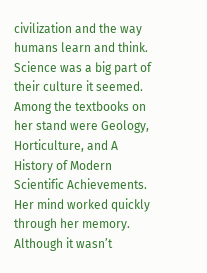civilization and the way humans learn and think. Science was a big part of their culture it seemed.  Among the textbooks on her stand were Geology, Horticulture, and A History of Modern Scientific Achievements. Her mind worked quickly through her memory. Although it wasn’t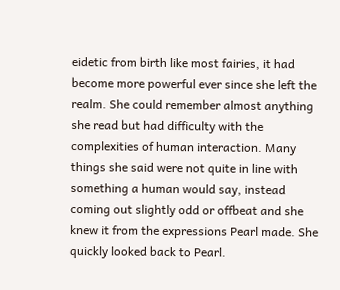eidetic from birth like most fairies, it had become more powerful ever since she left the realm. She could remember almost anything she read but had difficulty with the complexities of human interaction. Many things she said were not quite in line with something a human would say, instead coming out slightly odd or offbeat and she knew it from the expressions Pearl made. She quickly looked back to Pearl.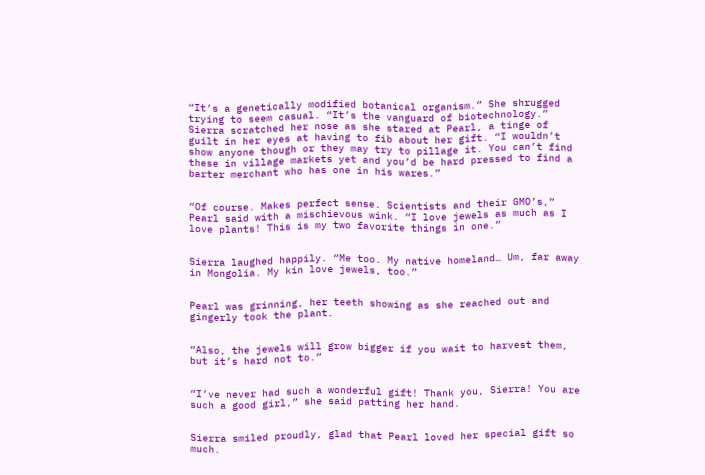“It’s a genetically modified botanical organism.” She shrugged trying to seem casual. “It’s the vanguard of biotechnology.” Sierra scratched her nose as she stared at Pearl, a tinge of guilt in her eyes at having to fib about her gift. “I wouldn’t show anyone though or they may try to pillage it. You can’t find these in village markets yet and you’d be hard pressed to find a barter merchant who has one in his wares.”


“Of course. Makes perfect sense. Scientists and their GMO’s,” Pearl said with a mischievous wink. “I love jewels as much as I love plants! This is my two favorite things in one.”


Sierra laughed happily. “Me too. My native homeland… Um, far away in Mongolia. My kin love jewels, too.”


Pearl was grinning, her teeth showing as she reached out and gingerly took the plant.


“Also, the jewels will grow bigger if you wait to harvest them, but it’s hard not to.”


“I’ve never had such a wonderful gift! Thank you, Sierra! You are such a good girl,” she said patting her hand.


Sierra smiled proudly, glad that Pearl loved her special gift so much.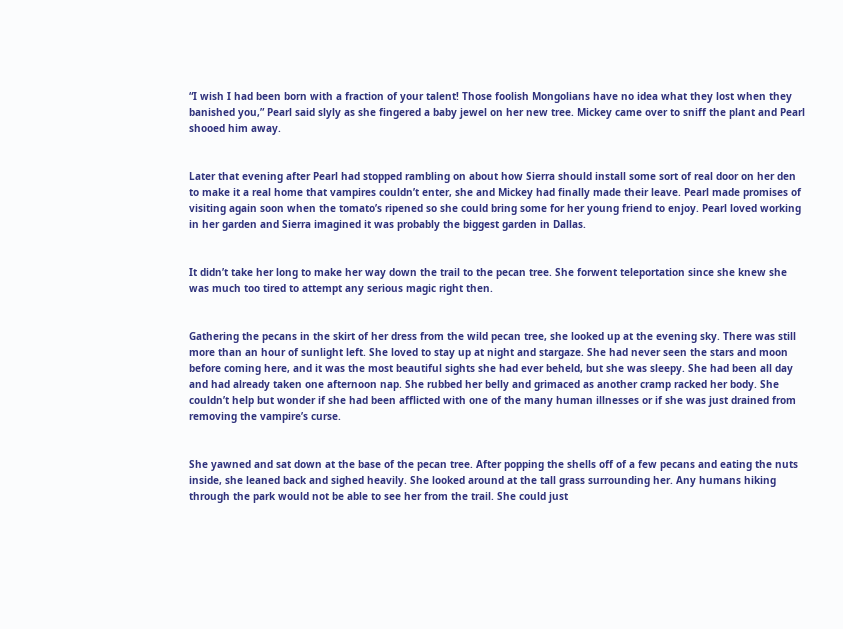“I wish I had been born with a fraction of your talent! Those foolish Mongolians have no idea what they lost when they banished you,” Pearl said slyly as she fingered a baby jewel on her new tree. Mickey came over to sniff the plant and Pearl shooed him away.


Later that evening after Pearl had stopped rambling on about how Sierra should install some sort of real door on her den to make it a real home that vampires couldn’t enter, she and Mickey had finally made their leave. Pearl made promises of visiting again soon when the tomato’s ripened so she could bring some for her young friend to enjoy. Pearl loved working in her garden and Sierra imagined it was probably the biggest garden in Dallas.


It didn’t take her long to make her way down the trail to the pecan tree. She forwent teleportation since she knew she was much too tired to attempt any serious magic right then.


Gathering the pecans in the skirt of her dress from the wild pecan tree, she looked up at the evening sky. There was still more than an hour of sunlight left. She loved to stay up at night and stargaze. She had never seen the stars and moon before coming here, and it was the most beautiful sights she had ever beheld, but she was sleepy. She had been all day and had already taken one afternoon nap. She rubbed her belly and grimaced as another cramp racked her body. She couldn’t help but wonder if she had been afflicted with one of the many human illnesses or if she was just drained from removing the vampire’s curse.


She yawned and sat down at the base of the pecan tree. After popping the shells off of a few pecans and eating the nuts inside, she leaned back and sighed heavily. She looked around at the tall grass surrounding her. Any humans hiking through the park would not be able to see her from the trail. She could just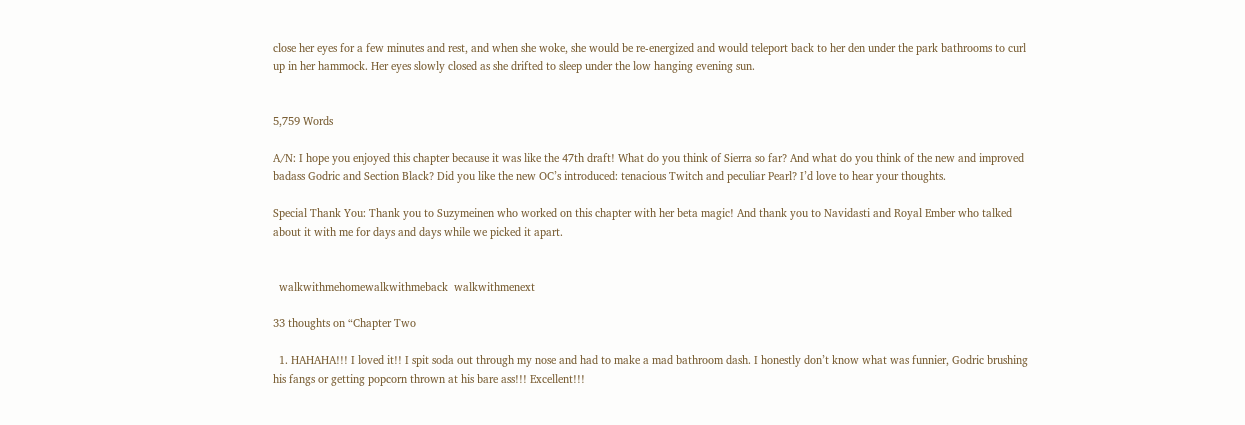close her eyes for a few minutes and rest, and when she woke, she would be re-energized and would teleport back to her den under the park bathrooms to curl up in her hammock. Her eyes slowly closed as she drifted to sleep under the low hanging evening sun.


5,759 Words

A/N: I hope you enjoyed this chapter because it was like the 47th draft! What do you think of Sierra so far? And what do you think of the new and improved badass Godric and Section Black? Did you like the new OC’s introduced: tenacious Twitch and peculiar Pearl? I’d love to hear your thoughts.

Special Thank You: Thank you to Suzymeinen who worked on this chapter with her beta magic! And thank you to Navidasti and Royal Ember who talked about it with me for days and days while we picked it apart.


  walkwithmehomewalkwithmeback  walkwithmenext

33 thoughts on “Chapter Two

  1. HAHAHA!!! I loved it!! I spit soda out through my nose and had to make a mad bathroom dash. I honestly don’t know what was funnier, Godric brushing his fangs or getting popcorn thrown at his bare ass!!! Excellent!!!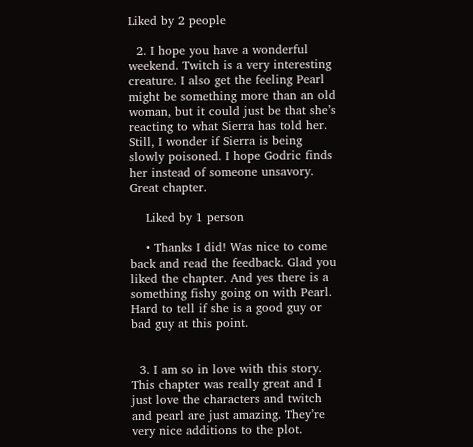Liked by 2 people

  2. I hope you have a wonderful weekend. Twitch is a very interesting creature. I also get the feeling Pearl might be something more than an old woman, but it could just be that she’s reacting to what Sierra has told her. Still, I wonder if Sierra is being slowly poisoned. I hope Godric finds her instead of someone unsavory. Great chapter.

    Liked by 1 person

    • Thanks I did! Was nice to come back and read the feedback. Glad you liked the chapter. And yes there is a something fishy going on with Pearl. Hard to tell if she is a good guy or bad guy at this point.


  3. I am so in love with this story. This chapter was really great and I just love the characters and twitch and pearl are just amazing. They’re very nice additions to the plot.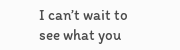I can’t wait to see what you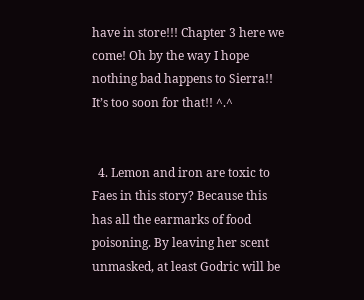have in store!!! Chapter 3 here we come! Oh by the way I hope nothing bad happens to Sierra!! It’s too soon for that!! ^.^


  4. Lemon and iron are toxic to Faes in this story? Because this has all the earmarks of food poisoning. By leaving her scent unmasked, at least Godric will be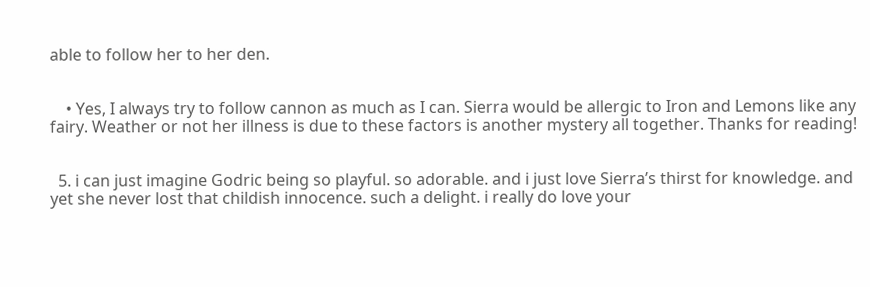able to follow her to her den.


    • Yes, I always try to follow cannon as much as I can. Sierra would be allergic to Iron and Lemons like any fairy. Weather or not her illness is due to these factors is another mystery all together. Thanks for reading!


  5. i can just imagine Godric being so playful. so adorable. and i just love Sierra’s thirst for knowledge. and yet she never lost that childish innocence. such a delight. i really do love your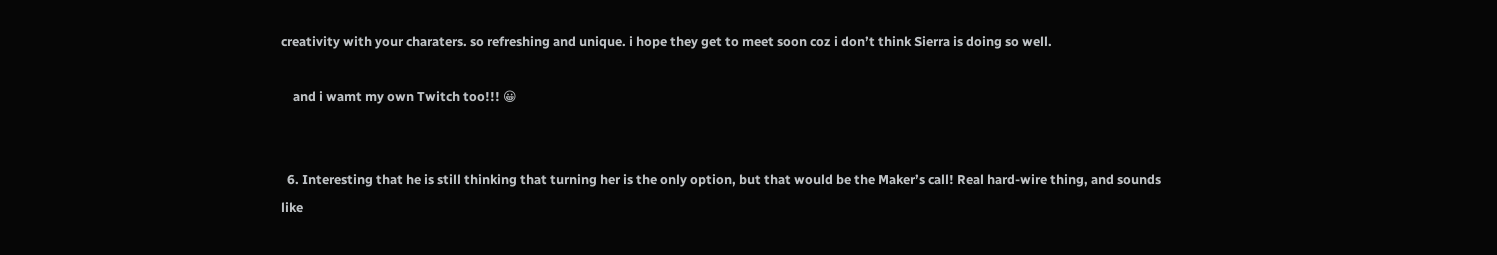creativity with your charaters. so refreshing and unique. i hope they get to meet soon coz i don’t think Sierra is doing so well.

    and i wamt my own Twitch too!!! 😀


  6. Interesting that he is still thinking that turning her is the only option, but that would be the Maker’s call! Real hard-wire thing, and sounds like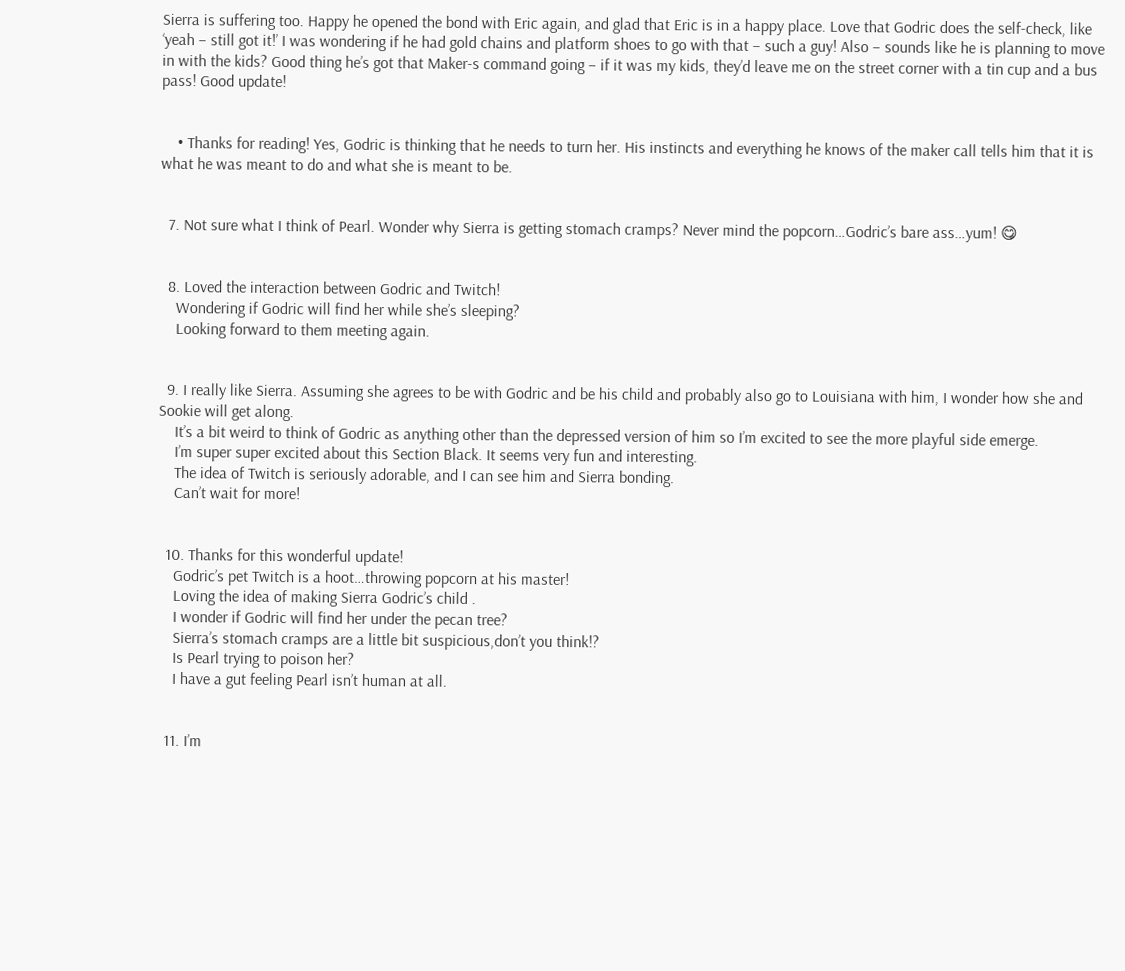Sierra is suffering too. Happy he opened the bond with Eric again, and glad that Eric is in a happy place. Love that Godric does the self-check, like ‘yeah – still got it!’ I was wondering if he had gold chains and platform shoes to go with that – such a guy! Also – sounds like he is planning to move in with the kids? Good thing he’s got that Maker-s command going – if it was my kids, they’d leave me on the street corner with a tin cup and a bus pass! Good update!


    • Thanks for reading! Yes, Godric is thinking that he needs to turn her. His instincts and everything he knows of the maker call tells him that it is what he was meant to do and what she is meant to be.


  7. Not sure what I think of Pearl. Wonder why Sierra is getting stomach cramps? Never mind the popcorn…Godric’s bare ass…yum! 😋


  8. Loved the interaction between Godric and Twitch!
    Wondering if Godric will find her while she’s sleeping?
    Looking forward to them meeting again.


  9. I really like Sierra. Assuming she agrees to be with Godric and be his child and probably also go to Louisiana with him, I wonder how she and Sookie will get along.
    It’s a bit weird to think of Godric as anything other than the depressed version of him so I’m excited to see the more playful side emerge.
    I’m super super excited about this Section Black. It seems very fun and interesting.
    The idea of Twitch is seriously adorable, and I can see him and Sierra bonding.
    Can’t wait for more!


  10. Thanks for this wonderful update!
    Godric’s pet Twitch is a hoot…throwing popcorn at his master!
    Loving the idea of making Sierra Godric’s child .
    I wonder if Godric will find her under the pecan tree?
    Sierra’s stomach cramps are a little bit suspicious,don’t you think!?
    Is Pearl trying to poison her?
    I have a gut feeling Pearl isn’t human at all.


  11. I’m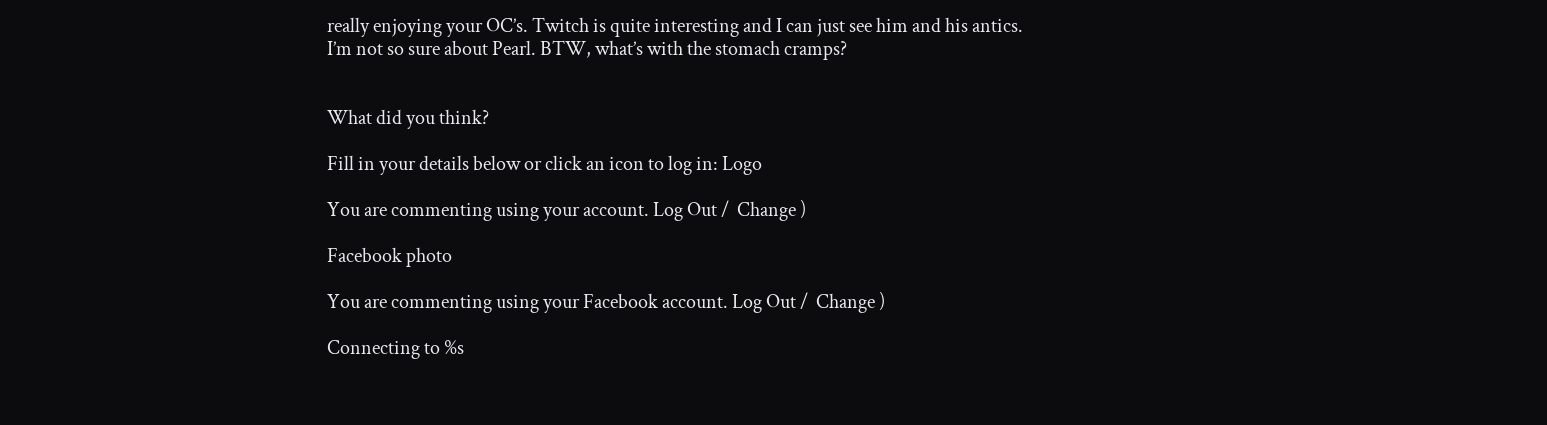really enjoying your OC’s. Twitch is quite interesting and I can just see him and his antics. I’m not so sure about Pearl. BTW, what’s with the stomach cramps?


What did you think?

Fill in your details below or click an icon to log in: Logo

You are commenting using your account. Log Out /  Change )

Facebook photo

You are commenting using your Facebook account. Log Out /  Change )

Connecting to %s